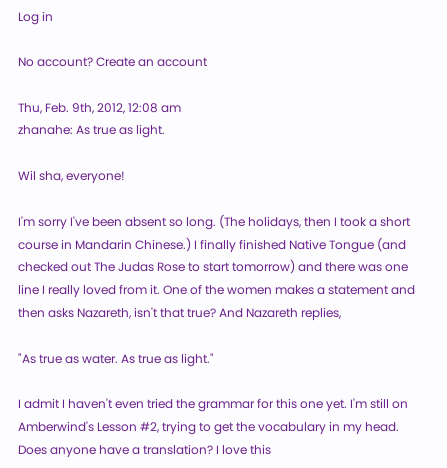Log in

No account? Create an account

Thu, Feb. 9th, 2012, 12:08 am
zhanahe: As true as light.

Wil sha, everyone!

I'm sorry I've been absent so long. (The holidays, then I took a short course in Mandarin Chinese.) I finally finished Native Tongue (and checked out The Judas Rose to start tomorrow) and there was one line I really loved from it. One of the women makes a statement and then asks Nazareth, isn't that true? And Nazareth replies,

"As true as water. As true as light."

I admit I haven't even tried the grammar for this one yet. I'm still on Amberwind's Lesson #2, trying to get the vocabulary in my head. Does anyone have a translation? I love this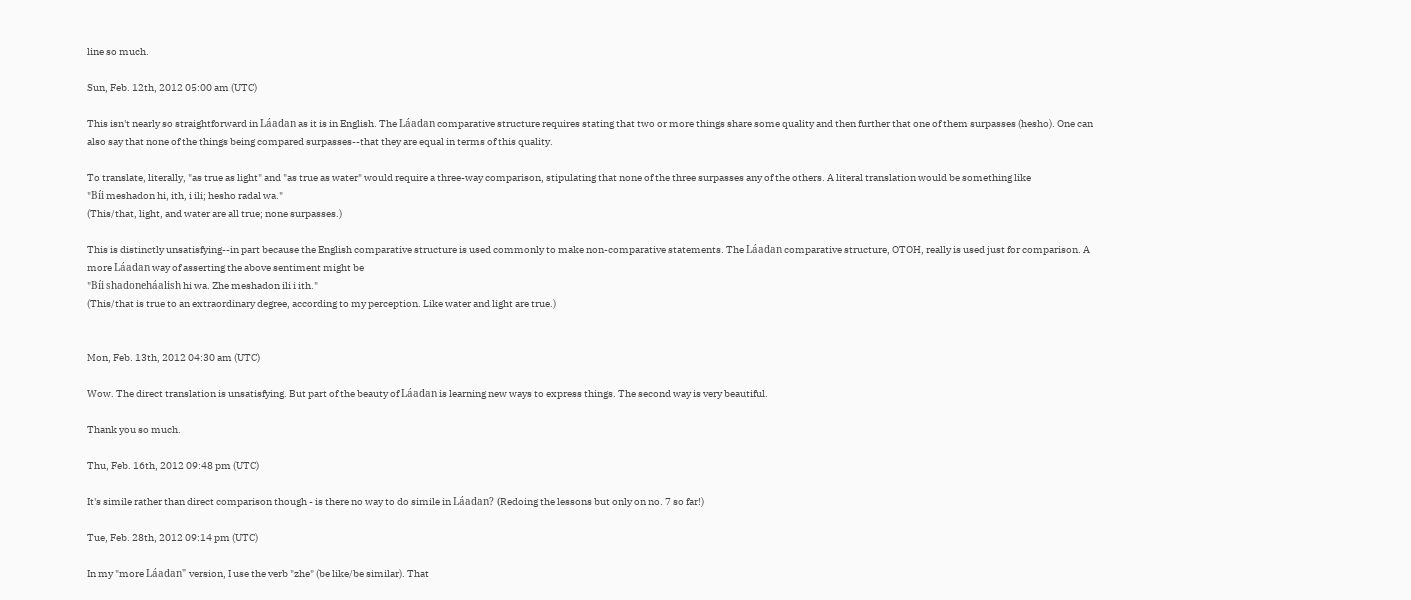line so much.

Sun, Feb. 12th, 2012 05:00 am (UTC)

This isn't nearly so straightforward in Láadan as it is in English. The Láadan comparative structure requires stating that two or more things share some quality and then further that one of them surpasses (hesho). One can also say that none of the things being compared surpasses--that they are equal in terms of this quality.

To translate, literally, "as true as light" and "as true as water" would require a three-way comparison, stipulating that none of the three surpasses any of the others. A literal translation would be something like
"Bíi meshadon hi, ith, i ili; hesho radal wa."
(This/that, light, and water are all true; none surpasses.)

This is distinctly unsatisfying--in part because the English comparative structure is used commonly to make non-comparative statements. The Láadan comparative structure, OTOH, really is used just for comparison. A more Láadan way of asserting the above sentiment might be
"Bíi shadoneháalish hi wa. Zhe meshadon ili i ith."
(This/that is true to an extraordinary degree, according to my perception. Like water and light are true.)


Mon, Feb. 13th, 2012 04:30 am (UTC)

Wow. The direct translation is unsatisfying. But part of the beauty of Láadan is learning new ways to express things. The second way is very beautiful.

Thank you so much.

Thu, Feb. 16th, 2012 09:48 pm (UTC)

It's simile rather than direct comparison though - is there no way to do simile in Láadan? (Redoing the lessons but only on no. 7 so far!)

Tue, Feb. 28th, 2012 09:14 pm (UTC)

In my "more Láadan" version, I use the verb "zhe" (be like/be similar). That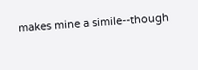makes mine a simile--though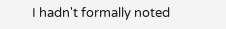I hadn't formally noted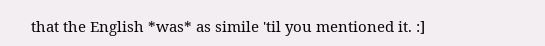that the English *was* as simile 'til you mentioned it. :]